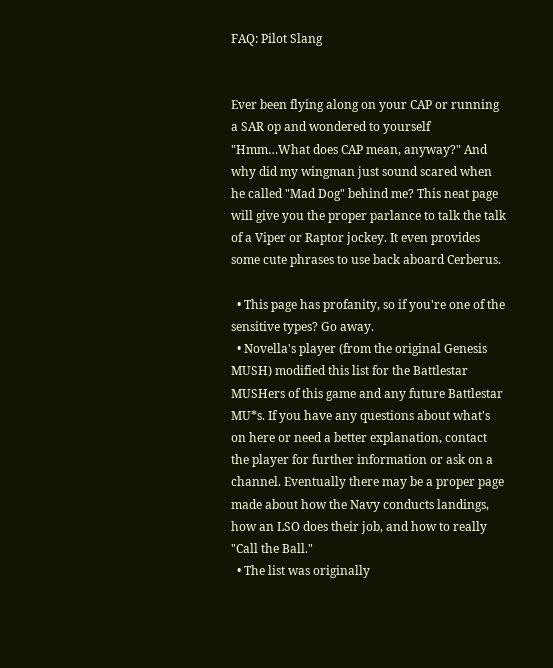FAQ: Pilot Slang


Ever been flying along on your CAP or running a SAR op and wondered to yourself "Hmm…What does CAP mean, anyway?" And why did my wingman just sound scared when he called "Mad Dog" behind me? This neat page will give you the proper parlance to talk the talk of a Viper or Raptor jockey. It even provides some cute phrases to use back aboard Cerberus.

  • This page has profanity, so if you're one of the sensitive types? Go away.
  • Novella's player (from the original Genesis MUSH) modified this list for the Battlestar MUSHers of this game and any future Battlestar MU*s. If you have any questions about what's on here or need a better explanation, contact the player for further information or ask on a channel. Eventually there may be a proper page made about how the Navy conducts landings, how an LSO does their job, and how to really "Call the Ball."
  • The list was originally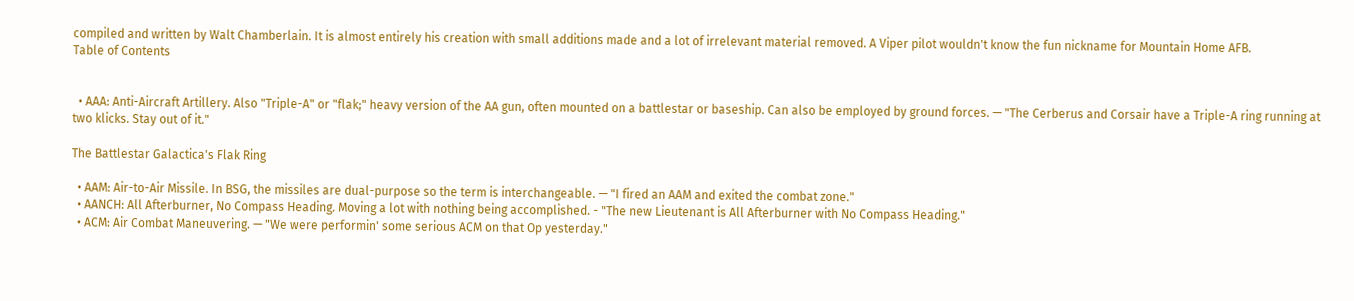compiled and written by Walt Chamberlain. It is almost entirely his creation with small additions made and a lot of irrelevant material removed. A Viper pilot wouldn't know the fun nickname for Mountain Home AFB.
Table of Contents


  • AAA: Anti-Aircraft Artillery. Also "Triple-A" or "flak;" heavy version of the AA gun, often mounted on a battlestar or baseship. Can also be employed by ground forces. — "The Cerberus and Corsair have a Triple-A ring running at two klicks. Stay out of it."

The Battlestar Galactica's Flak Ring

  • AAM: Air-to-Air Missile. In BSG, the missiles are dual-purpose so the term is interchangeable. — "I fired an AAM and exited the combat zone."
  • AANCH: All Afterburner, No Compass Heading. Moving a lot with nothing being accomplished. - "The new Lieutenant is All Afterburner with No Compass Heading."
  • ACM: Air Combat Maneuvering. — "We were performin' some serious ACM on that Op yesterday."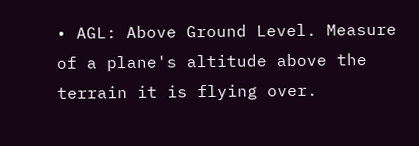• AGL: Above Ground Level. Measure of a plane's altitude above the terrain it is flying over.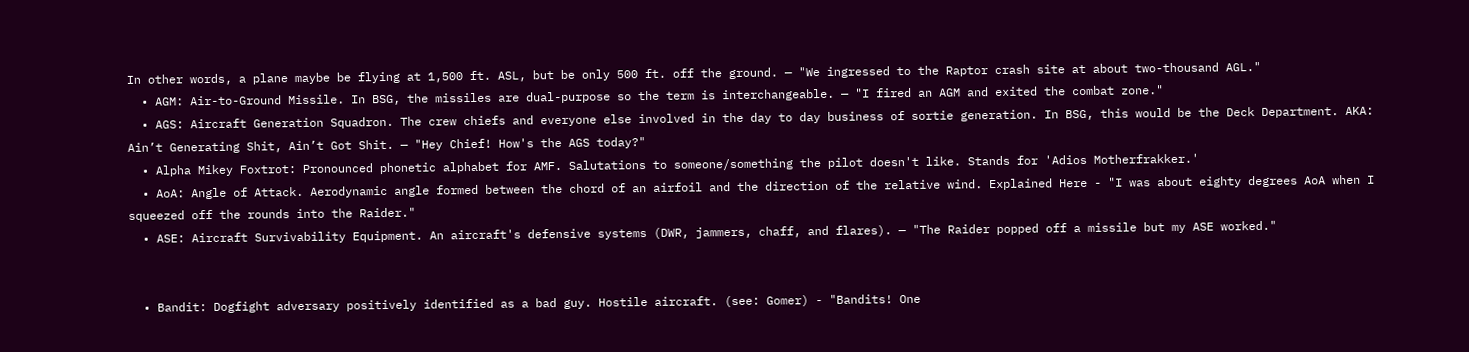In other words, a plane maybe be flying at 1,500 ft. ASL, but be only 500 ft. off the ground. — "We ingressed to the Raptor crash site at about two-thousand AGL."
  • AGM: Air-to-Ground Missile. In BSG, the missiles are dual-purpose so the term is interchangeable. — "I fired an AGM and exited the combat zone."
  • AGS: Aircraft Generation Squadron. The crew chiefs and everyone else involved in the day to day business of sortie generation. In BSG, this would be the Deck Department. AKA: Ain’t Generating Shit, Ain’t Got Shit. — "Hey Chief! How's the AGS today?"
  • Alpha Mikey Foxtrot: Pronounced phonetic alphabet for AMF. Salutations to someone/something the pilot doesn't like. Stands for 'Adios Motherfrakker.'
  • AoA: Angle of Attack. Aerodynamic angle formed between the chord of an airfoil and the direction of the relative wind. Explained Here - "I was about eighty degrees AoA when I squeezed off the rounds into the Raider."
  • ASE: Aircraft Survivability Equipment. An aircraft's defensive systems (DWR, jammers, chaff, and flares). — "The Raider popped off a missile but my ASE worked."


  • Bandit: Dogfight adversary positively identified as a bad guy. Hostile aircraft. (see: Gomer) - "Bandits! One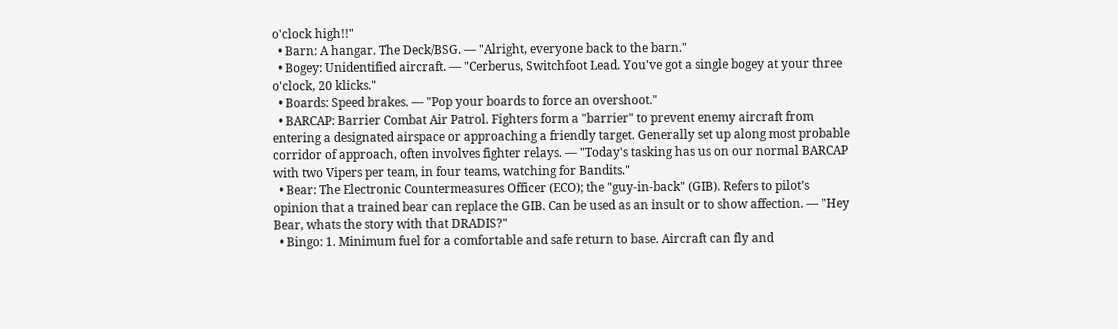o'clock high!!"
  • Barn: A hangar. The Deck/BSG. — "Alright, everyone back to the barn."
  • Bogey: Unidentified aircraft. — "Cerberus, Switchfoot Lead. You've got a single bogey at your three o'clock, 20 klicks."
  • Boards: Speed brakes. — "Pop your boards to force an overshoot."
  • BARCAP: Barrier Combat Air Patrol. Fighters form a "barrier" to prevent enemy aircraft from entering a designated airspace or approaching a friendly target. Generally set up along most probable corridor of approach, often involves fighter relays. — "Today's tasking has us on our normal BARCAP with two Vipers per team, in four teams, watching for Bandits."
  • Bear: The Electronic Countermeasures Officer (ECO); the "guy-in-back" (GIB). Refers to pilot’s opinion that a trained bear can replace the GIB. Can be used as an insult or to show affection. — "Hey Bear, whats the story with that DRADIS?"
  • Bingo: 1. Minimum fuel for a comfortable and safe return to base. Aircraft can fly and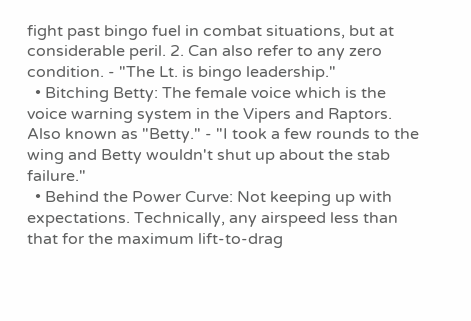fight past bingo fuel in combat situations, but at considerable peril. 2. Can also refer to any zero condition. - "The Lt. is bingo leadership."
  • Bitching Betty: The female voice which is the voice warning system in the Vipers and Raptors. Also known as "Betty." - "I took a few rounds to the wing and Betty wouldn't shut up about the stab failure."
  • Behind the Power Curve: Not keeping up with expectations. Technically, any airspeed less than that for the maximum lift-to-drag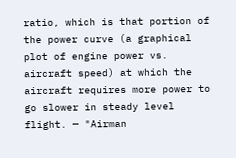ratio, which is that portion of the power curve (a graphical plot of engine power vs. aircraft speed) at which the aircraft requires more power to go slower in steady level flight. — "Airman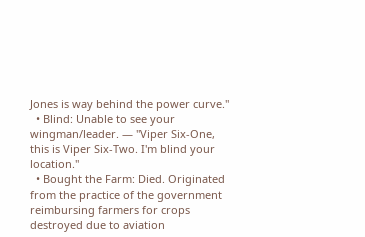Jones is way behind the power curve."
  • Blind: Unable to see your wingman/leader. — "Viper Six-One, this is Viper Six-Two. I'm blind your location."
  • Bought the Farm: Died. Originated from the practice of the government reimbursing farmers for crops destroyed due to aviation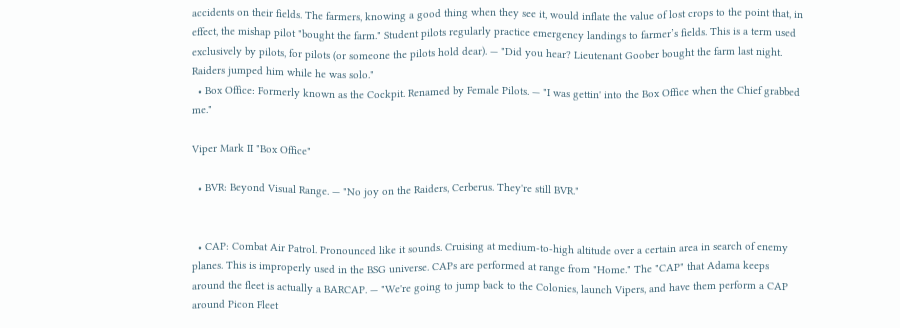accidents on their fields. The farmers, knowing a good thing when they see it, would inflate the value of lost crops to the point that, in effect, the mishap pilot "bought the farm." Student pilots regularly practice emergency landings to farmer’s fields. This is a term used exclusively by pilots, for pilots (or someone the pilots hold dear). — "Did you hear? Lieutenant Goober bought the farm last night. Raiders jumped him while he was solo."
  • Box Office: Formerly known as the Cockpit. Renamed by Female Pilots. — "I was gettin' into the Box Office when the Chief grabbed me."

Viper Mark II "Box Office"

  • BVR: Beyond Visual Range. — "No joy on the Raiders, Cerberus. They're still BVR."


  • CAP: Combat Air Patrol. Pronounced like it sounds. Cruising at medium-to-high altitude over a certain area in search of enemy planes. This is improperly used in the BSG universe. CAPs are performed at range from "Home." The "CAP" that Adama keeps around the fleet is actually a BARCAP. — "We're going to jump back to the Colonies, launch Vipers, and have them perform a CAP around Picon Fleet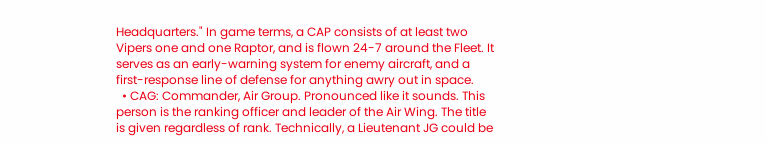Headquarters." In game terms, a CAP consists of at least two Vipers one and one Raptor, and is flown 24-7 around the Fleet. It serves as an early-warning system for enemy aircraft, and a first-response line of defense for anything awry out in space.
  • CAG: Commander, Air Group. Pronounced like it sounds. This person is the ranking officer and leader of the Air Wing. The title is given regardless of rank. Technically, a Lieutenant JG could be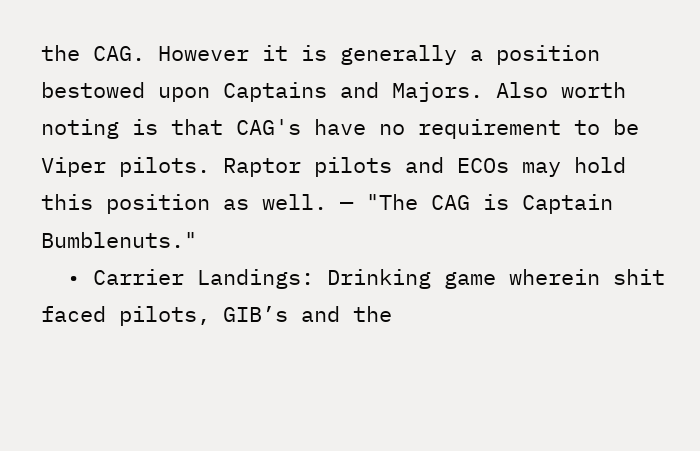the CAG. However it is generally a position bestowed upon Captains and Majors. Also worth noting is that CAG's have no requirement to be Viper pilots. Raptor pilots and ECOs may hold this position as well. — "The CAG is Captain Bumblenuts."
  • Carrier Landings: Drinking game wherein shit faced pilots, GIB’s and the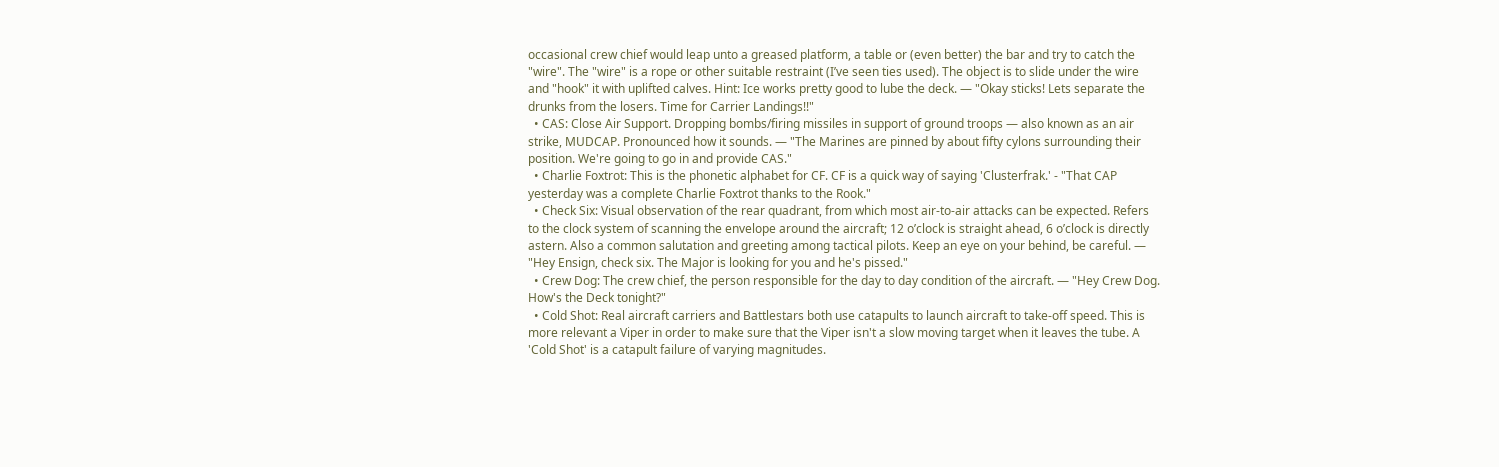occasional crew chief would leap unto a greased platform, a table or (even better) the bar and try to catch the "wire". The "wire" is a rope or other suitable restraint (I’ve seen ties used). The object is to slide under the wire and "hook" it with uplifted calves. Hint: Ice works pretty good to lube the deck. — "Okay sticks! Lets separate the drunks from the losers. Time for Carrier Landings!!"
  • CAS: Close Air Support. Dropping bombs/firing missiles in support of ground troops — also known as an air strike, MUDCAP. Pronounced how it sounds. — "The Marines are pinned by about fifty cylons surrounding their position. We're going to go in and provide CAS."
  • Charlie Foxtrot: This is the phonetic alphabet for CF. CF is a quick way of saying 'Clusterfrak.' - "That CAP yesterday was a complete Charlie Foxtrot thanks to the Rook."
  • Check Six: Visual observation of the rear quadrant, from which most air-to-air attacks can be expected. Refers to the clock system of scanning the envelope around the aircraft; 12 o’clock is straight ahead, 6 o’clock is directly astern. Also a common salutation and greeting among tactical pilots. Keep an eye on your behind, be careful. — "Hey Ensign, check six. The Major is looking for you and he's pissed."
  • Crew Dog: The crew chief, the person responsible for the day to day condition of the aircraft. — "Hey Crew Dog. How's the Deck tonight?"
  • Cold Shot: Real aircraft carriers and Battlestars both use catapults to launch aircraft to take-off speed. This is more relevant a Viper in order to make sure that the Viper isn't a slow moving target when it leaves the tube. A 'Cold Shot' is a catapult failure of varying magnitudes.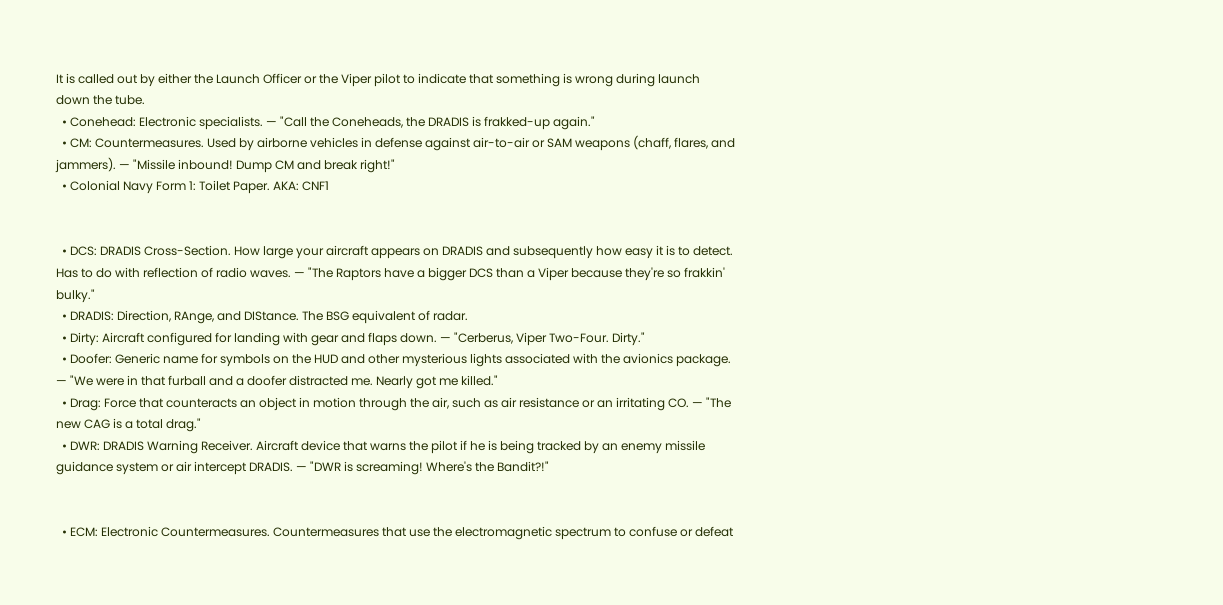It is called out by either the Launch Officer or the Viper pilot to indicate that something is wrong during launch down the tube.
  • Conehead: Electronic specialists. — "Call the Coneheads, the DRADIS is frakked-up again."
  • CM: Countermeasures. Used by airborne vehicles in defense against air-to-air or SAM weapons (chaff, flares, and jammers). — "Missile inbound! Dump CM and break right!"
  • Colonial Navy Form 1: Toilet Paper. AKA: CNF1


  • DCS: DRADIS Cross-Section. How large your aircraft appears on DRADIS and subsequently how easy it is to detect. Has to do with reflection of radio waves. — "The Raptors have a bigger DCS than a Viper because they're so frakkin' bulky."
  • DRADIS: Direction, RAnge, and DIStance. The BSG equivalent of radar.
  • Dirty: Aircraft configured for landing with gear and flaps down. — "Cerberus, Viper Two-Four. Dirty."
  • Doofer: Generic name for symbols on the HUD and other mysterious lights associated with the avionics package. — "We were in that furball and a doofer distracted me. Nearly got me killed."
  • Drag: Force that counteracts an object in motion through the air, such as air resistance or an irritating CO. — "The new CAG is a total drag."
  • DWR: DRADIS Warning Receiver. Aircraft device that warns the pilot if he is being tracked by an enemy missile guidance system or air intercept DRADIS. — "DWR is screaming! Where's the Bandit?!"


  • ECM: Electronic Countermeasures. Countermeasures that use the electromagnetic spectrum to confuse or defeat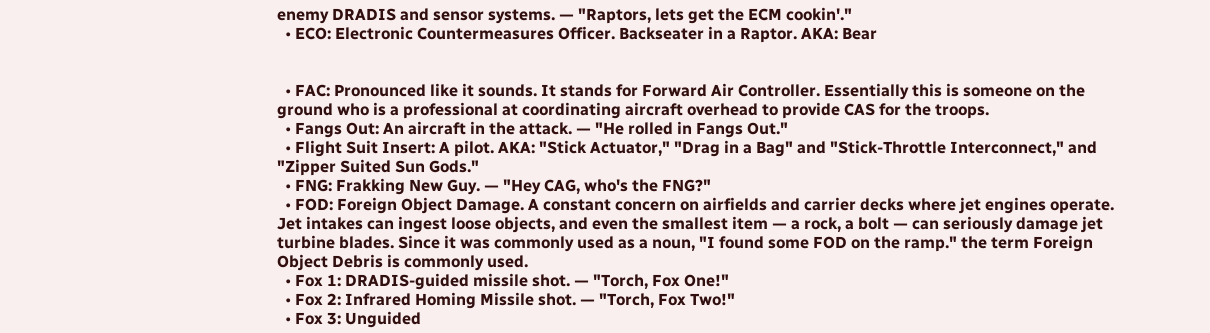enemy DRADIS and sensor systems. — "Raptors, lets get the ECM cookin'."
  • ECO: Electronic Countermeasures Officer. Backseater in a Raptor. AKA: Bear


  • FAC: Pronounced like it sounds. It stands for Forward Air Controller. Essentially this is someone on the ground who is a professional at coordinating aircraft overhead to provide CAS for the troops.
  • Fangs Out: An aircraft in the attack. — "He rolled in Fangs Out."
  • Flight Suit Insert: A pilot. AKA: "Stick Actuator," "Drag in a Bag" and "Stick-Throttle Interconnect," and "Zipper Suited Sun Gods."
  • FNG: Frakking New Guy. — "Hey CAG, who's the FNG?"
  • FOD: Foreign Object Damage. A constant concern on airfields and carrier decks where jet engines operate. Jet intakes can ingest loose objects, and even the smallest item — a rock, a bolt — can seriously damage jet turbine blades. Since it was commonly used as a noun, "I found some FOD on the ramp." the term Foreign Object Debris is commonly used.
  • Fox 1: DRADIS-guided missile shot. — "Torch, Fox One!"
  • Fox 2: Infrared Homing Missile shot. — "Torch, Fox Two!"
  • Fox 3: Unguided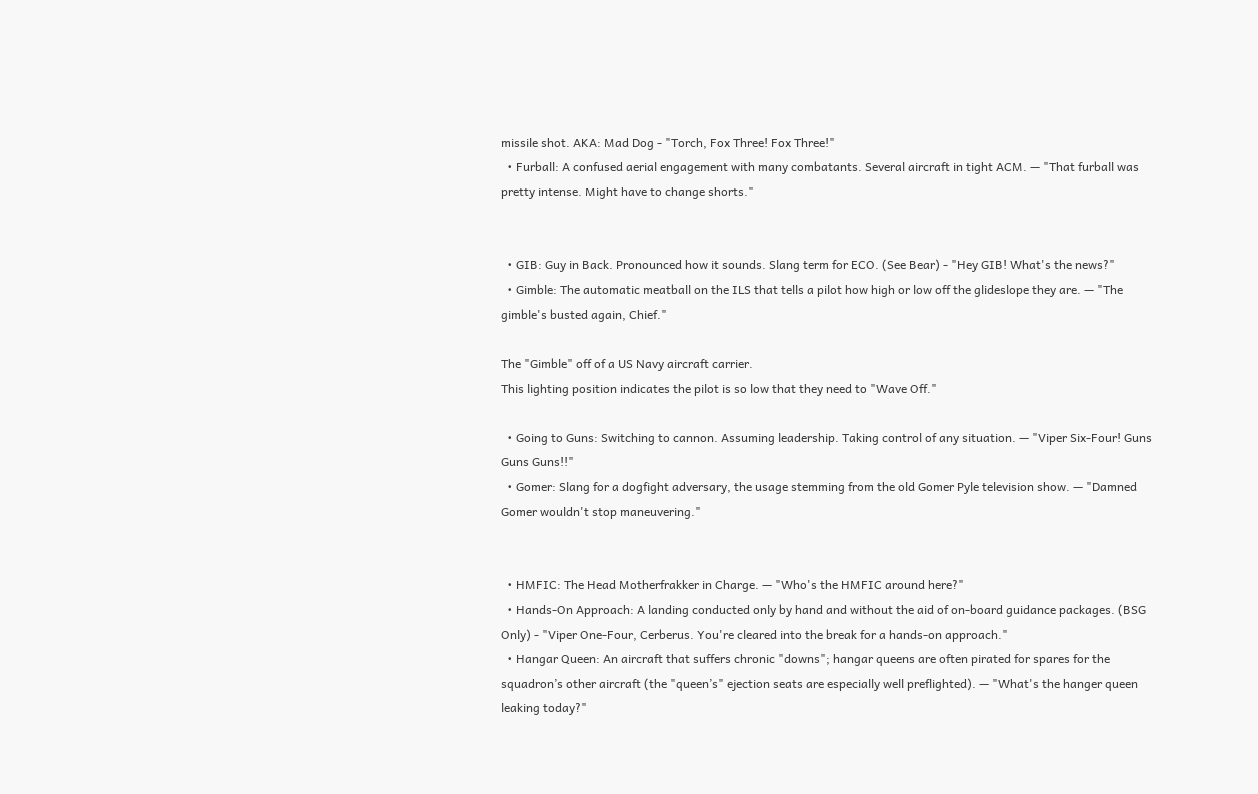missile shot. AKA: Mad Dog - "Torch, Fox Three! Fox Three!"
  • Furball: A confused aerial engagement with many combatants. Several aircraft in tight ACM. — "That furball was pretty intense. Might have to change shorts."


  • GIB: Guy in Back. Pronounced how it sounds. Slang term for ECO. (See Bear) - "Hey GIB! What's the news?"
  • Gimble: The automatic meatball on the ILS that tells a pilot how high or low off the glideslope they are. — "The gimble's busted again, Chief."

The "Gimble" off of a US Navy aircraft carrier.
This lighting position indicates the pilot is so low that they need to "Wave Off."

  • Going to Guns: Switching to cannon. Assuming leadership. Taking control of any situation. — "Viper Six-Four! Guns Guns Guns!!"
  • Gomer: Slang for a dogfight adversary, the usage stemming from the old Gomer Pyle television show. — "Damned Gomer wouldn't stop maneuvering."


  • HMFIC: The Head Motherfrakker in Charge. — "Who's the HMFIC around here?"
  • Hands-On Approach: A landing conducted only by hand and without the aid of on-board guidance packages. (BSG Only) - "Viper One-Four, Cerberus. You're cleared into the break for a hands-on approach."
  • Hangar Queen: An aircraft that suffers chronic "downs"; hangar queens are often pirated for spares for the squadron’s other aircraft (the "queen’s" ejection seats are especially well preflighted). — "What's the hanger queen leaking today?"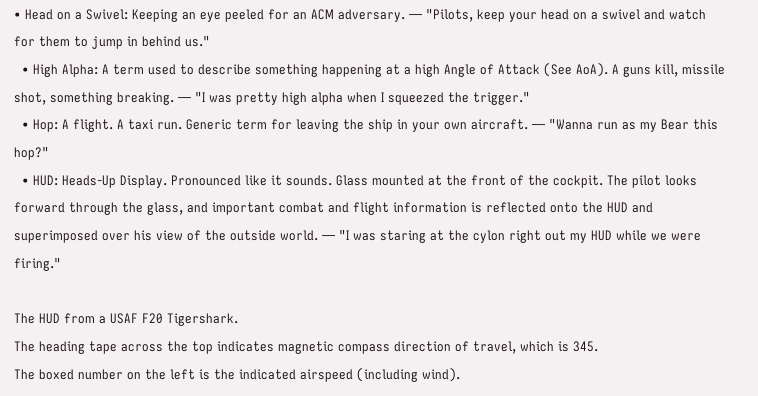• Head on a Swivel: Keeping an eye peeled for an ACM adversary. — "Pilots, keep your head on a swivel and watch for them to jump in behind us."
  • High Alpha: A term used to describe something happening at a high Angle of Attack (See AoA). A guns kill, missile shot, something breaking. — "I was pretty high alpha when I squeezed the trigger."
  • Hop: A flight. A taxi run. Generic term for leaving the ship in your own aircraft. — "Wanna run as my Bear this hop?"
  • HUD: Heads-Up Display. Pronounced like it sounds. Glass mounted at the front of the cockpit. The pilot looks forward through the glass, and important combat and flight information is reflected onto the HUD and superimposed over his view of the outside world. — "I was staring at the cylon right out my HUD while we were firing."

The HUD from a USAF F20 Tigershark.
The heading tape across the top indicates magnetic compass direction of travel, which is 345.
The boxed number on the left is the indicated airspeed (including wind).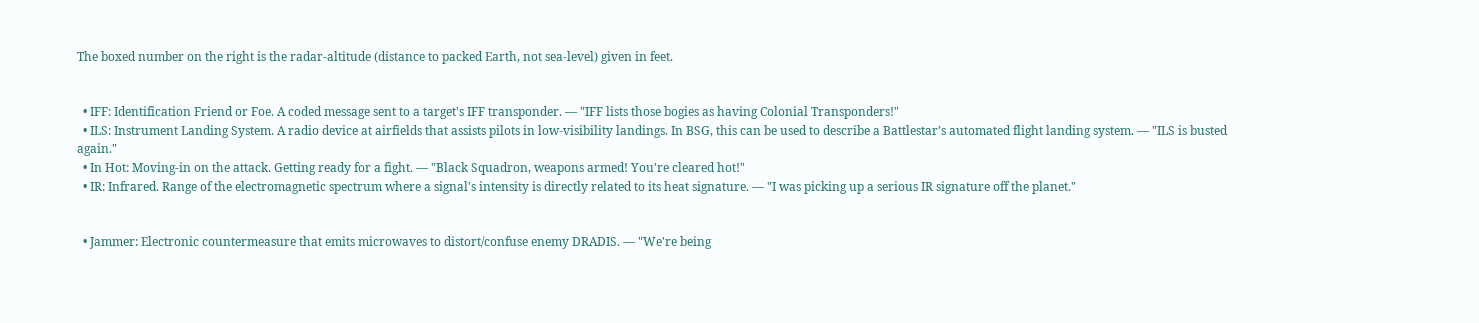The boxed number on the right is the radar-altitude (distance to packed Earth, not sea-level) given in feet.


  • IFF: Identification Friend or Foe. A coded message sent to a target's IFF transponder. — "IFF lists those bogies as having Colonial Transponders!"
  • ILS: Instrument Landing System. A radio device at airfields that assists pilots in low-visibility landings. In BSG, this can be used to describe a Battlestar’s automated flight landing system. — "ILS is busted again."
  • In Hot: Moving-in on the attack. Getting ready for a fight. — "Black Squadron, weapons armed! You're cleared hot!"
  • IR: Infrared. Range of the electromagnetic spectrum where a signal's intensity is directly related to its heat signature. — "I was picking up a serious IR signature off the planet."


  • Jammer: Electronic countermeasure that emits microwaves to distort/confuse enemy DRADIS. — "We're being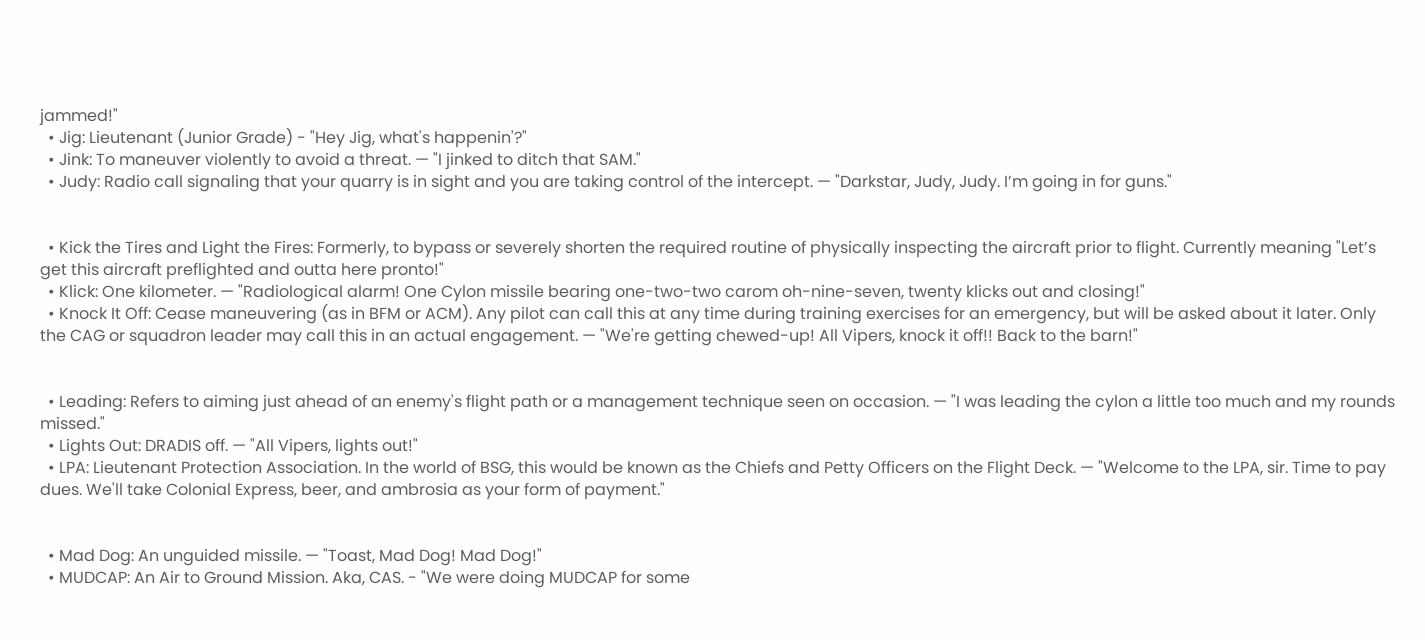jammed!"
  • Jig: Lieutenant (Junior Grade) - "Hey Jig, what's happenin'?"
  • Jink: To maneuver violently to avoid a threat. — "I jinked to ditch that SAM."
  • Judy: Radio call signaling that your quarry is in sight and you are taking control of the intercept. — "Darkstar, Judy, Judy. I’m going in for guns."


  • Kick the Tires and Light the Fires: Formerly, to bypass or severely shorten the required routine of physically inspecting the aircraft prior to flight. Currently meaning "Let’s get this aircraft preflighted and outta here pronto!"
  • Klick: One kilometer. — "Radiological alarm! One Cylon missile bearing one-two-two carom oh-nine-seven, twenty klicks out and closing!"
  • Knock It Off: Cease maneuvering (as in BFM or ACM). Any pilot can call this at any time during training exercises for an emergency, but will be asked about it later. Only the CAG or squadron leader may call this in an actual engagement. — "We're getting chewed-up! All Vipers, knock it off!! Back to the barn!"


  • Leading: Refers to aiming just ahead of an enemy's flight path or a management technique seen on occasion. — "I was leading the cylon a little too much and my rounds missed."
  • Lights Out: DRADIS off. — "All Vipers, lights out!"
  • LPA: Lieutenant Protection Association. In the world of BSG, this would be known as the Chiefs and Petty Officers on the Flight Deck. — "Welcome to the LPA, sir. Time to pay dues. We'll take Colonial Express, beer, and ambrosia as your form of payment."


  • Mad Dog: An unguided missile. — "Toast, Mad Dog! Mad Dog!"
  • MUDCAP: An Air to Ground Mission. Aka, CAS. - "We were doing MUDCAP for some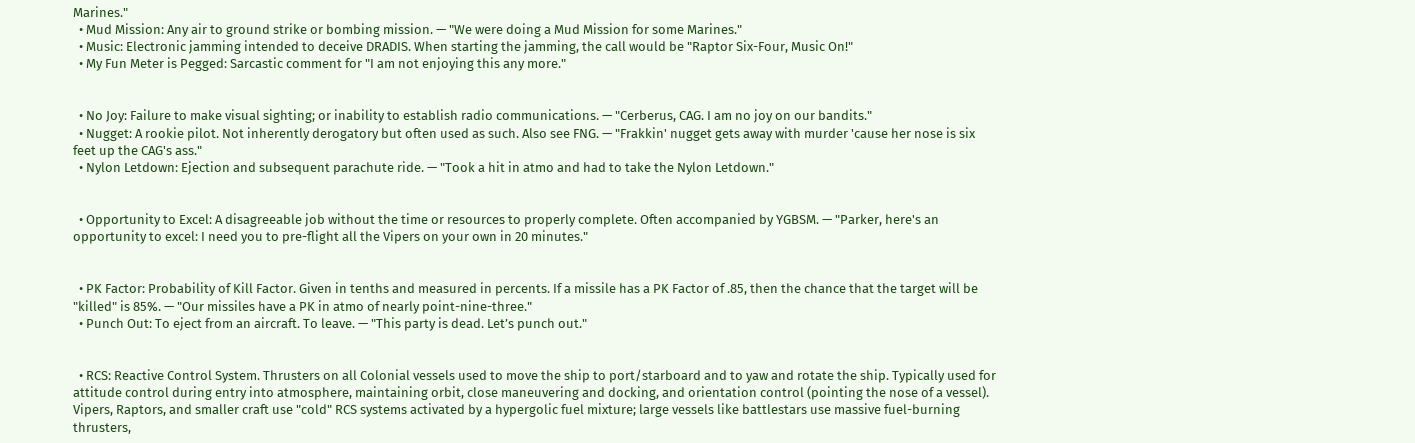Marines."
  • Mud Mission: Any air to ground strike or bombing mission. — "We were doing a Mud Mission for some Marines."
  • Music: Electronic jamming intended to deceive DRADIS. When starting the jamming, the call would be "Raptor Six-Four, Music On!"
  • My Fun Meter is Pegged: Sarcastic comment for "I am not enjoying this any more."


  • No Joy: Failure to make visual sighting; or inability to establish radio communications. — "Cerberus, CAG. I am no joy on our bandits."
  • Nugget: A rookie pilot. Not inherently derogatory but often used as such. Also see FNG. — "Frakkin' nugget gets away with murder 'cause her nose is six feet up the CAG's ass."
  • Nylon Letdown: Ejection and subsequent parachute ride. — "Took a hit in atmo and had to take the Nylon Letdown."


  • Opportunity to Excel: A disagreeable job without the time or resources to properly complete. Often accompanied by YGBSM. — "Parker, here's an opportunity to excel: I need you to pre-flight all the Vipers on your own in 20 minutes."


  • PK Factor: Probability of Kill Factor. Given in tenths and measured in percents. If a missile has a PK Factor of .85, then the chance that the target will be "killed" is 85%. — "Our missiles have a PK in atmo of nearly point-nine-three."
  • Punch Out: To eject from an aircraft. To leave. — "This party is dead. Let’s punch out."


  • RCS: Reactive Control System. Thrusters on all Colonial vessels used to move the ship to port/starboard and to yaw and rotate the ship. Typically used for attitude control during entry into atmosphere, maintaining orbit, close maneuvering and docking, and orientation control (pointing the nose of a vessel). Vipers, Raptors, and smaller craft use "cold" RCS systems activated by a hypergolic fuel mixture; large vessels like battlestars use massive fuel-burning thrusters,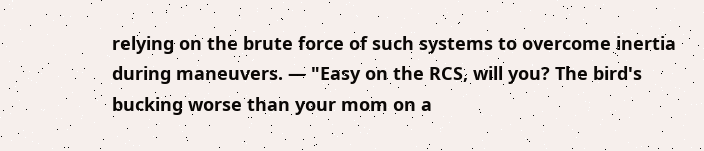relying on the brute force of such systems to overcome inertia during maneuvers. — "Easy on the RCS, will you? The bird's bucking worse than your mom on a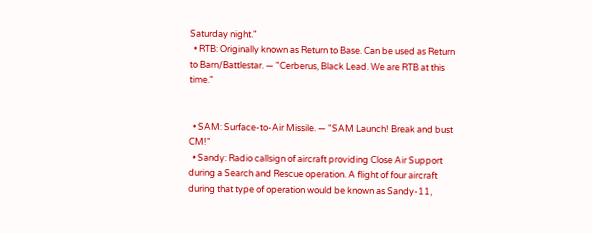Saturday night."
  • RTB: Originally known as Return to Base. Can be used as Return to Barn/Battlestar. — "Cerberus, Black Lead. We are RTB at this time."


  • SAM: Surface-to-Air Missile. — "SAM Launch! Break and bust CM!"
  • Sandy: Radio callsign of aircraft providing Close Air Support during a Search and Rescue operation. A flight of four aircraft during that type of operation would be known as Sandy-11,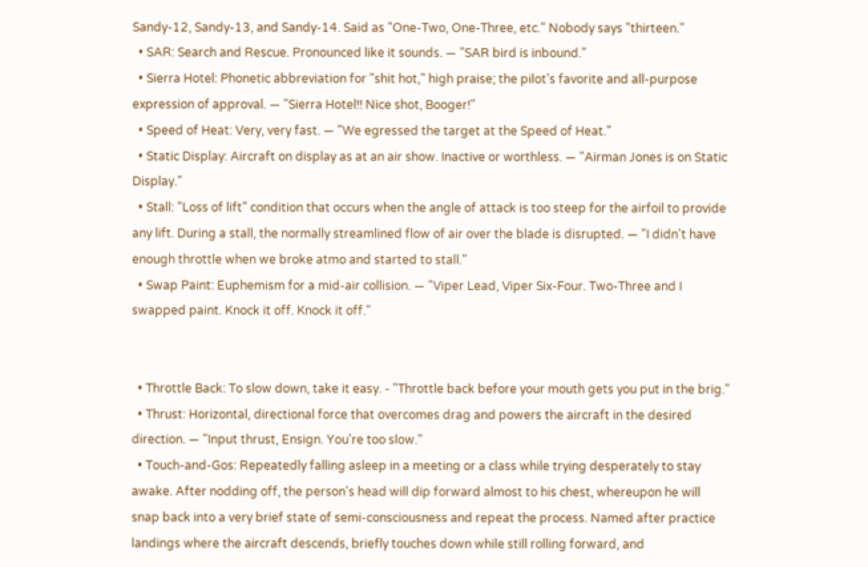Sandy-12, Sandy-13, and Sandy-14. Said as "One-Two, One-Three, etc." Nobody says "thirteen."
  • SAR: Search and Rescue. Pronounced like it sounds. — "SAR bird is inbound."
  • Sierra Hotel: Phonetic abbreviation for "shit hot," high praise; the pilot’s favorite and all-purpose expression of approval. — "Sierra Hotel!! Nice shot, Booger!"
  • Speed of Heat: Very, very fast. — "We egressed the target at the Speed of Heat."
  • Static Display: Aircraft on display as at an air show. Inactive or worthless. — "Airman Jones is on Static Display."
  • Stall: "Loss of lift" condition that occurs when the angle of attack is too steep for the airfoil to provide any lift. During a stall, the normally streamlined flow of air over the blade is disrupted. — "I didn't have enough throttle when we broke atmo and started to stall."
  • Swap Paint: Euphemism for a mid-air collision. — "Viper Lead, Viper Six-Four. Two-Three and I swapped paint. Knock it off. Knock it off."


  • Throttle Back: To slow down, take it easy. - "Throttle back before your mouth gets you put in the brig."
  • Thrust: Horizontal, directional force that overcomes drag and powers the aircraft in the desired direction. — "Input thrust, Ensign. You're too slow."
  • Touch-and-Gos: Repeatedly falling asleep in a meeting or a class while trying desperately to stay awake. After nodding off, the person's head will dip forward almost to his chest, whereupon he will snap back into a very brief state of semi-consciousness and repeat the process. Named after practice landings where the aircraft descends, briefly touches down while still rolling forward, and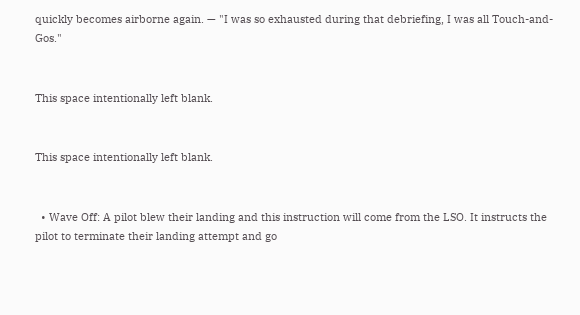quickly becomes airborne again. — "I was so exhausted during that debriefing, I was all Touch-and-Gos."


This space intentionally left blank.


This space intentionally left blank.


  • Wave Off: A pilot blew their landing and this instruction will come from the LSO. It instructs the pilot to terminate their landing attempt and go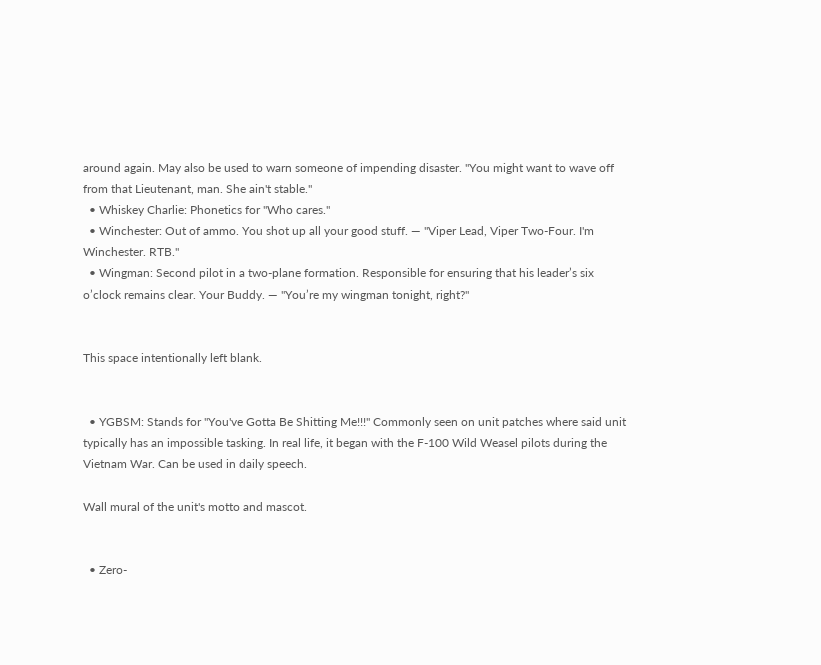around again. May also be used to warn someone of impending disaster. "You might want to wave off from that Lieutenant, man. She ain't stable."
  • Whiskey Charlie: Phonetics for "Who cares."
  • Winchester: Out of ammo. You shot up all your good stuff. — "Viper Lead, Viper Two-Four. I'm Winchester. RTB."
  • Wingman: Second pilot in a two-plane formation. Responsible for ensuring that his leader’s six o’clock remains clear. Your Buddy. — "You’re my wingman tonight, right?"


This space intentionally left blank.


  • YGBSM: Stands for "You've Gotta Be Shitting Me!!!" Commonly seen on unit patches where said unit typically has an impossible tasking. In real life, it began with the F-100 Wild Weasel pilots during the Vietnam War. Can be used in daily speech.

Wall mural of the unit's motto and mascot.


  • Zero-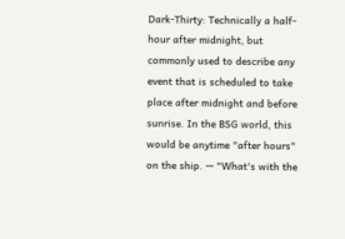Dark-Thirty: Technically a half-hour after midnight, but commonly used to describe any event that is scheduled to take place after midnight and before sunrise. In the BSG world, this would be anytime "after hours" on the ship. — "What's with the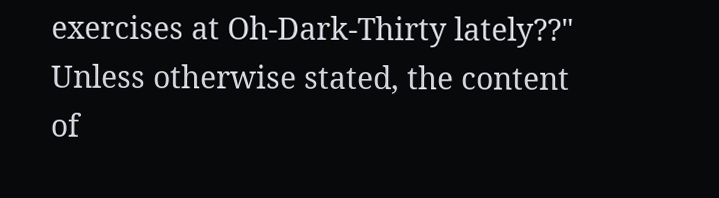exercises at Oh-Dark-Thirty lately??"
Unless otherwise stated, the content of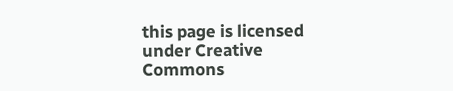this page is licensed under Creative Commons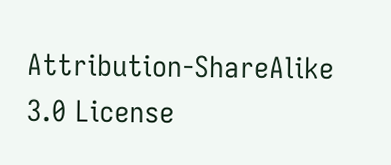Attribution-ShareAlike 3.0 License